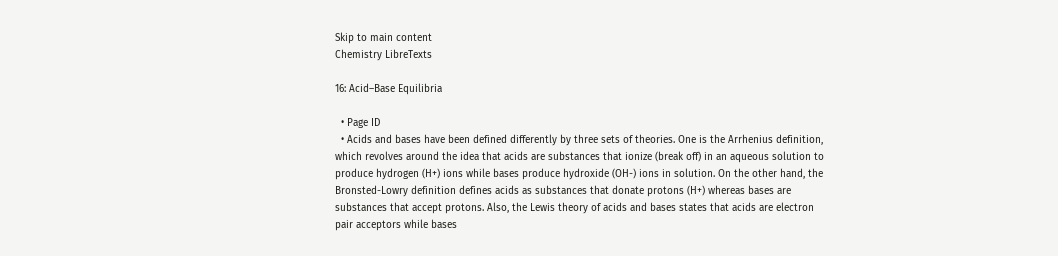Skip to main content
Chemistry LibreTexts

16: Acid–Base Equilibria

  • Page ID
  • Acids and bases have been defined differently by three sets of theories. One is the Arrhenius definition, which revolves around the idea that acids are substances that ionize (break off) in an aqueous solution to produce hydrogen (H+) ions while bases produce hydroxide (OH-) ions in solution. On the other hand, the Bronsted-Lowry definition defines acids as substances that donate protons (H+) whereas bases are substances that accept protons. Also, the Lewis theory of acids and bases states that acids are electron pair acceptors while bases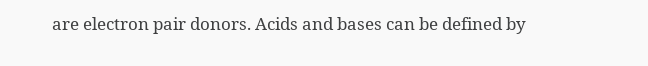are electron pair donors. Acids and bases can be defined by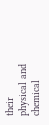their physical and chemical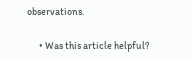observations.

      • Was this article helpful?